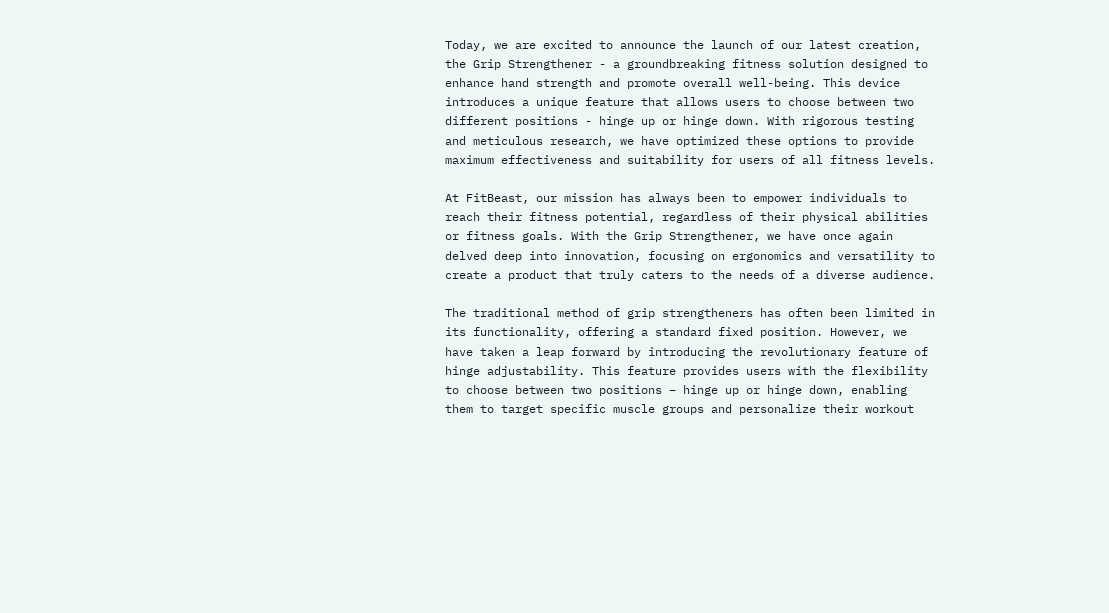Today, we are excited to announce the launch of our latest creation, the Grip Strengthener - a groundbreaking fitness solution designed to enhance hand strength and promote overall well-being. This device introduces a unique feature that allows users to choose between two different positions - hinge up or hinge down. With rigorous testing and meticulous research, we have optimized these options to provide maximum effectiveness and suitability for users of all fitness levels.

At FitBeast, our mission has always been to empower individuals to reach their fitness potential, regardless of their physical abilities or fitness goals. With the Grip Strengthener, we have once again delved deep into innovation, focusing on ergonomics and versatility to create a product that truly caters to the needs of a diverse audience.

The traditional method of grip strengtheners has often been limited in its functionality, offering a standard fixed position. However, we have taken a leap forward by introducing the revolutionary feature of hinge adjustability. This feature provides users with the flexibility to choose between two positions – hinge up or hinge down, enabling them to target specific muscle groups and personalize their workout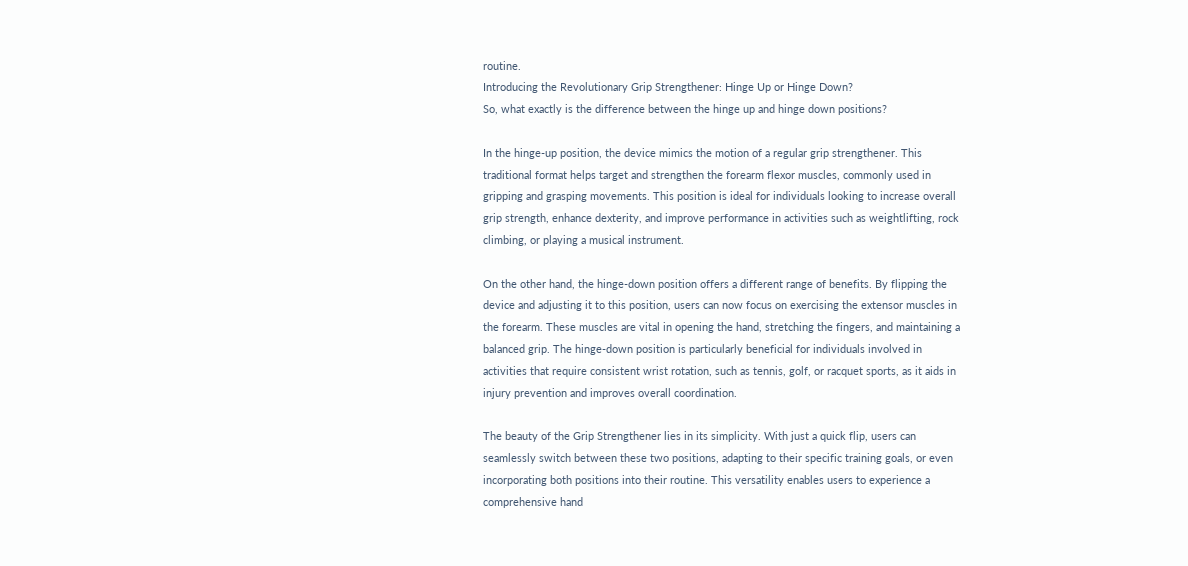routine.
Introducing the Revolutionary Grip Strengthener: Hinge Up or Hinge Down?
So, what exactly is the difference between the hinge up and hinge down positions?

In the hinge-up position, the device mimics the motion of a regular grip strengthener. This traditional format helps target and strengthen the forearm flexor muscles, commonly used in gripping and grasping movements. This position is ideal for individuals looking to increase overall grip strength, enhance dexterity, and improve performance in activities such as weightlifting, rock climbing, or playing a musical instrument.

On the other hand, the hinge-down position offers a different range of benefits. By flipping the device and adjusting it to this position, users can now focus on exercising the extensor muscles in the forearm. These muscles are vital in opening the hand, stretching the fingers, and maintaining a balanced grip. The hinge-down position is particularly beneficial for individuals involved in activities that require consistent wrist rotation, such as tennis, golf, or racquet sports, as it aids in injury prevention and improves overall coordination.

The beauty of the Grip Strengthener lies in its simplicity. With just a quick flip, users can seamlessly switch between these two positions, adapting to their specific training goals, or even incorporating both positions into their routine. This versatility enables users to experience a comprehensive hand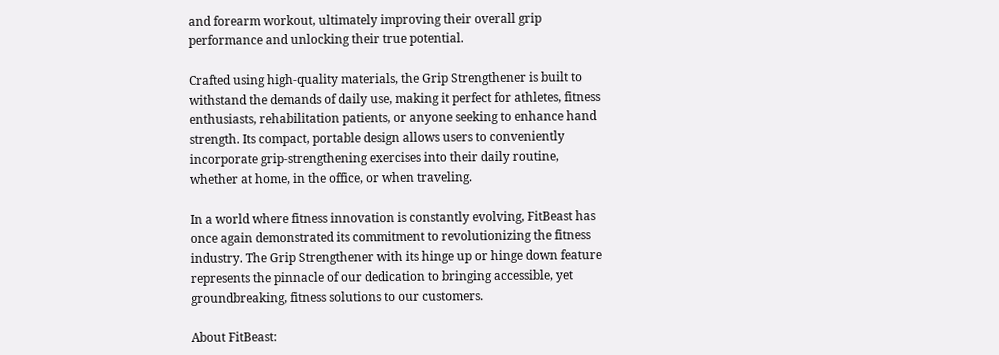and forearm workout, ultimately improving their overall grip performance and unlocking their true potential.

Crafted using high-quality materials, the Grip Strengthener is built to withstand the demands of daily use, making it perfect for athletes, fitness enthusiasts, rehabilitation patients, or anyone seeking to enhance hand strength. Its compact, portable design allows users to conveniently incorporate grip-strengthening exercises into their daily routine, whether at home, in the office, or when traveling.

In a world where fitness innovation is constantly evolving, FitBeast has once again demonstrated its commitment to revolutionizing the fitness industry. The Grip Strengthener with its hinge up or hinge down feature represents the pinnacle of our dedication to bringing accessible, yet groundbreaking, fitness solutions to our customers.

About FitBeast: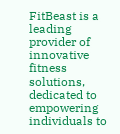FitBeast is a leading provider of innovative fitness solutions, dedicated to empowering individuals to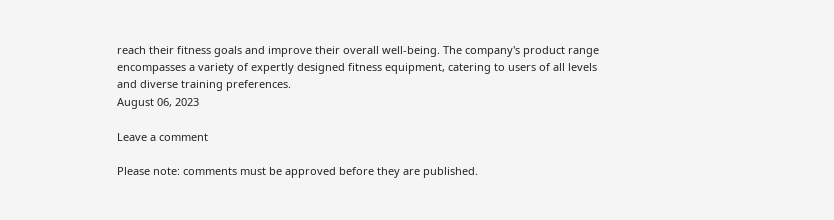reach their fitness goals and improve their overall well-being. The company's product range encompasses a variety of expertly designed fitness equipment, catering to users of all levels and diverse training preferences.
August 06, 2023

Leave a comment

Please note: comments must be approved before they are published.